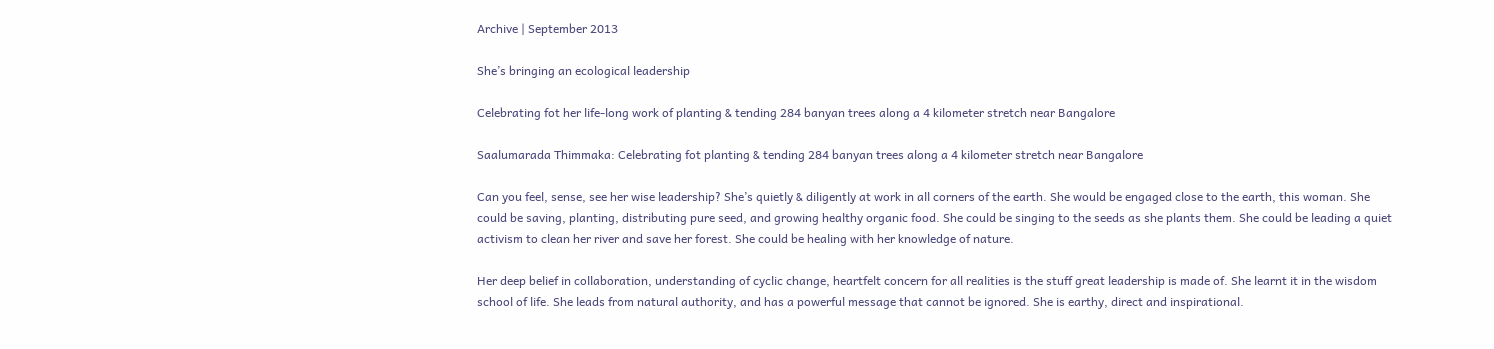Archive | September 2013

She’s bringing an ecological leadership

Celebrating fot her life-long work of planting & tending 284 banyan trees along a 4 kilometer stretch near Bangalore

Saalumarada Thimmaka: Celebrating fot planting & tending 284 banyan trees along a 4 kilometer stretch near Bangalore

Can you feel, sense, see her wise leadership? She’s quietly & diligently at work in all corners of the earth. She would be engaged close to the earth, this woman. She could be saving, planting, distributing pure seed, and growing healthy organic food. She could be singing to the seeds as she plants them. She could be leading a quiet activism to clean her river and save her forest. She could be healing with her knowledge of nature.

Her deep belief in collaboration, understanding of cyclic change, heartfelt concern for all realities is the stuff great leadership is made of. She learnt it in the wisdom school of life. She leads from natural authority, and has a powerful message that cannot be ignored. She is earthy, direct and inspirational.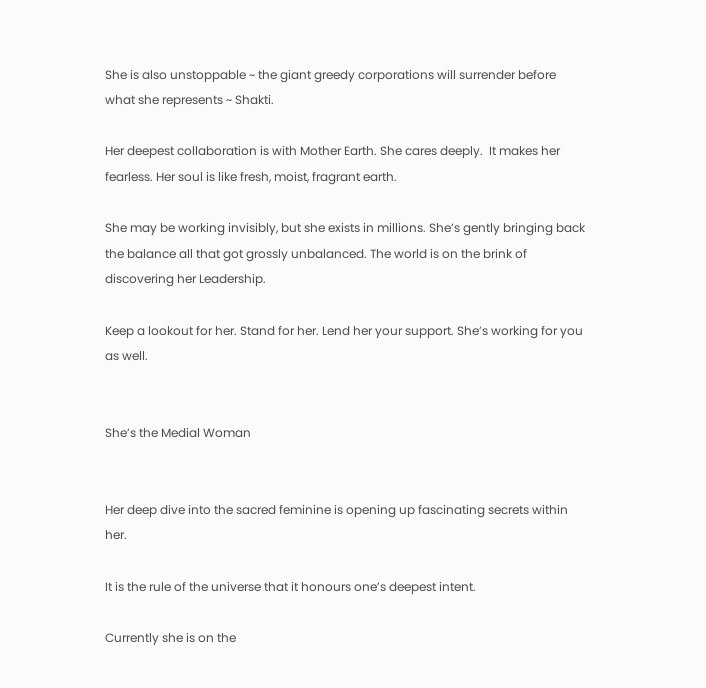She is also unstoppable ~ the giant greedy corporations will surrender before what she represents ~ Shakti.

Her deepest collaboration is with Mother Earth. She cares deeply.  It makes her fearless. Her soul is like fresh, moist, fragrant earth.

She may be working invisibly, but she exists in millions. She’s gently bringing back the balance all that got grossly unbalanced. The world is on the brink of discovering her Leadership.

Keep a lookout for her. Stand for her. Lend her your support. She’s working for you as well.


She’s the Medial Woman


Her deep dive into the sacred feminine is opening up fascinating secrets within her.

It is the rule of the universe that it honours one’s deepest intent.

Currently she is on the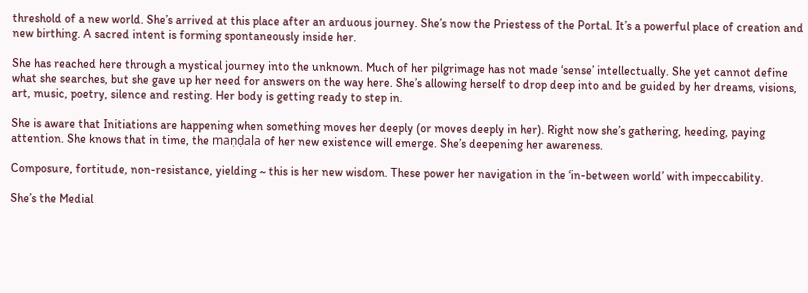threshold of a new world. She’s arrived at this place after an arduous journey. She’s now the Priestess of the Portal. It’s a powerful place of creation and new birthing. A sacred intent is forming spontaneously inside her.

She has reached here through a mystical journey into the unknown. Much of her pilgrimage has not made ‘sense’ intellectually. She yet cannot define what she searches, but she gave up her need for answers on the way here. She’s allowing herself to drop deep into and be guided by her dreams, visions, art, music, poetry, silence and resting. Her body is getting ready to step in.

She is aware that Initiations are happening when something moves her deeply (or moves deeply in her). Right now she’s gathering, heeding, paying attention. She knows that in time, the maṇḍala of her new existence will emerge. She’s deepening her awareness.

Composure, fortitude, non-resistance, yielding ~ this is her new wisdom. These power her navigation in the ‘in-between world’ with impeccability.

She’s the Medial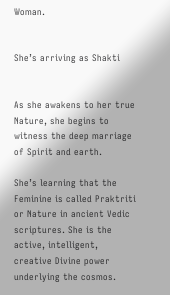Woman.


She’s arriving as Shakti


As she awakens to her true Nature, she begins to witness the deep marriage of Spirit and earth.

She’s learning that the Feminine is called Praktriti or Nature in ancient Vedic scriptures. She is the active, intelligent, creative Divine power underlying the cosmos.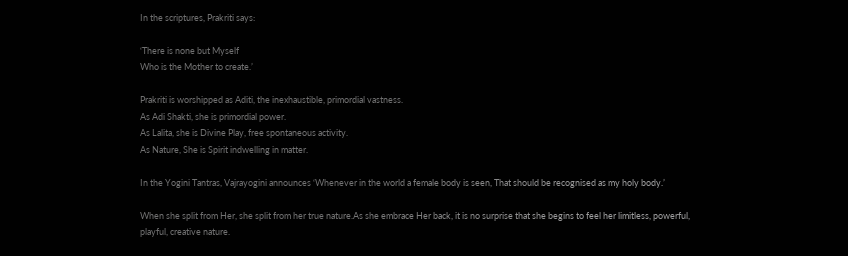In the scriptures, Prakriti says:

‘There is none but Myself
Who is the Mother to create.’

Prakriti is worshipped as Aditi, the inexhaustible, primordial vastness.
As Adi Shakti, she is primordial power.
As Lalita, she is Divine Play, free spontaneous activity.
As Nature, She is Spirit indwelling in matter.

In the Yogini Tantras, Vajrayogini announces ‘Whenever in the world a female body is seen, That should be recognised as my holy body.’

When she split from Her, she split from her true nature.As she embrace Her back, it is no surprise that she begins to feel her limitless, powerful, playful, creative nature.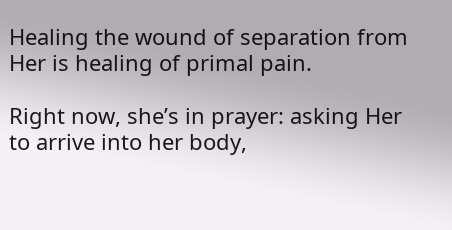Healing the wound of separation from Her is healing of primal pain.

Right now, she’s in prayer: asking Her to arrive into her body,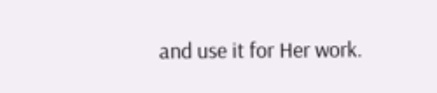and use it for Her work.